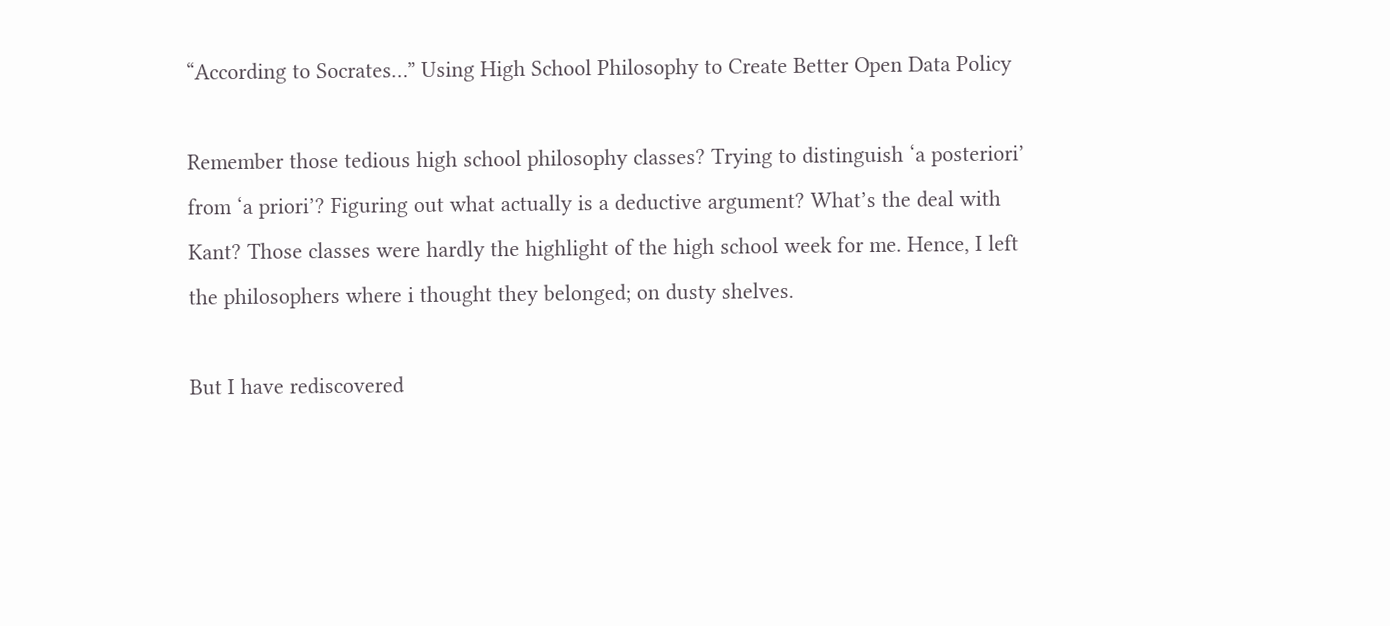“According to Socrates…” Using High School Philosophy to Create Better Open Data Policy

Remember those tedious high school philosophy classes? Trying to distinguish ‘a posteriori’ from ‘a priori’? Figuring out what actually is a deductive argument? What’s the deal with Kant? Those classes were hardly the highlight of the high school week for me. Hence, I left the philosophers where i thought they belonged; on dusty shelves.

But I have rediscovered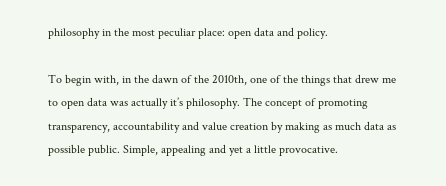philosophy in the most peculiar place: open data and policy.

To begin with, in the dawn of the 2010th, one of the things that drew me to open data was actually it’s philosophy. The concept of promoting transparency, accountability and value creation by making as much data as possible public. Simple, appealing and yet a little provocative.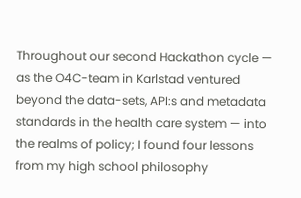Throughout our second Hackathon cycle — as the O4C-team in Karlstad ventured beyond the data-sets, API:s and metadata standards in the health care system — into the realms of policy; I found four lessons from my high school philosophy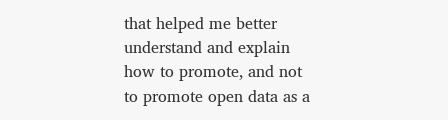that helped me better understand and explain how to promote, and not to promote open data as a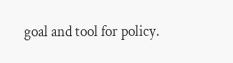goal and tool for policy.